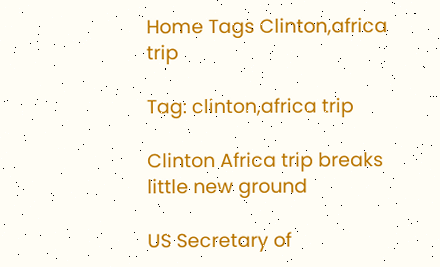Home Tags Clinton,africa trip

Tag: clinton,africa trip

Clinton Africa trip breaks little new ground

US Secretary of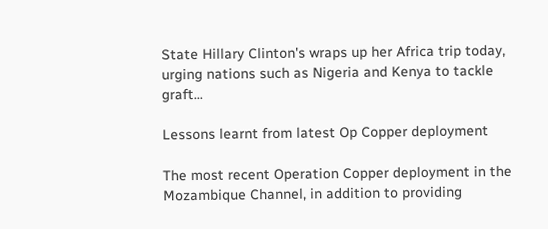State Hillary Clinton's wraps up her Africa trip today, urging nations such as Nigeria and Kenya to tackle graft...

Lessons learnt from latest Op Copper deployment

The most recent Operation Copper deployment in the Mozambique Channel, in addition to providing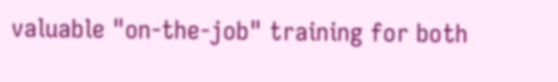valuable "on-the-job" training for both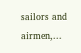sailors and airmen,...